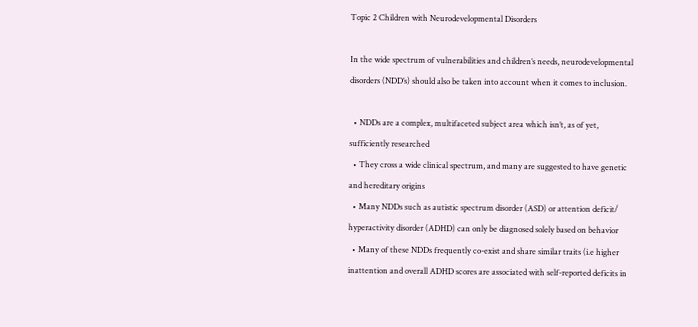Topic 2 Children with Neurodevelopmental Disorders

In the wide spectrum of vulnerabilities and children’s needs, neurodevelopmental disorders (NDD’s) should also be taken into account when it comes to inclusion.

  • NDDs are a complex, multifaceted subject area which isn’t, as of yet, sufficiently researched
  • They cross a wide clinical spectrum, and many are suggested to have genetic and hereditary origins
  • Many NDDs such as autistic spectrum disorder (ASD) or attention deficit/ hyperactivity disorder (ADHD) can only be diagnosed solely based on behavior
  • Many of these NDDs frequently co-exist and share similar traits (i.e higher inattention and overall ADHD scores are associated with self-reported deficits in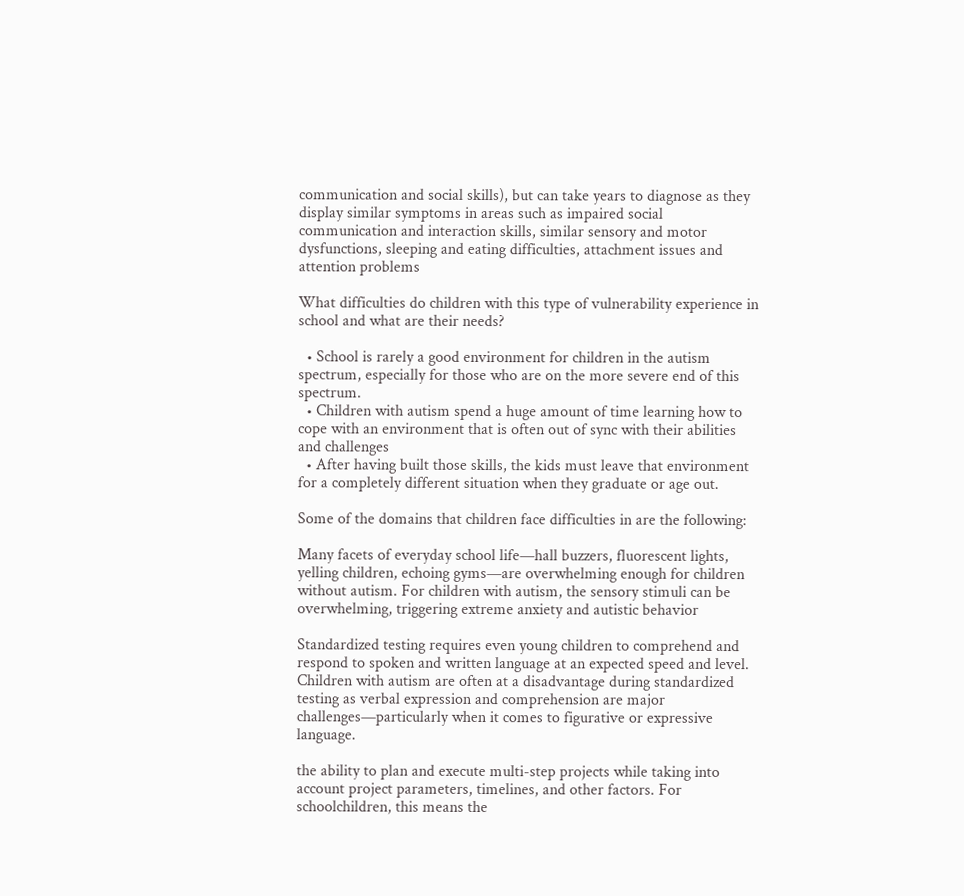communication and social skills), but can take years to diagnose as they display similar symptoms in areas such as impaired social communication and interaction skills, similar sensory and motor dysfunctions, sleeping and eating difficulties, attachment issues and attention problems

What difficulties do children with this type of vulnerability experience in school and what are their needs?

  • School is rarely a good environment for children in the autism spectrum, especially for those who are on the more severe end of this spectrum.
  • Children with autism spend a huge amount of time learning how to cope with an environment that is often out of sync with their abilities and challenges
  • After having built those skills, the kids must leave that environment for a completely different situation when they graduate or age out.

Some of the domains that children face difficulties in are the following:

Many facets of everyday school life—hall buzzers, fluorescent lights, yelling children, echoing gyms—are overwhelming enough for children without autism. For children with autism, the sensory stimuli can be overwhelming, triggering extreme anxiety and autistic behavior

Standardized testing requires even young children to comprehend and respond to spoken and written language at an expected speed and level. Children with autism are often at a disadvantage during standardized testing as verbal expression and comprehension are major challenges—particularly when it comes to figurative or expressive language.

the ability to plan and execute multi-step projects while taking into account project parameters, timelines, and other factors. For schoolchildren, this means the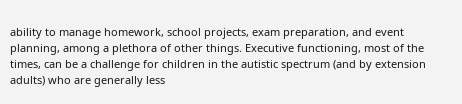ability to manage homework, school projects, exam preparation, and event planning, among a plethora of other things. Executive functioning, most of the times, can be a challenge for children in the autistic spectrum (and by extension adults) who are generally less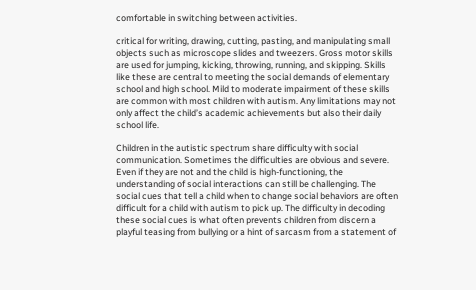comfortable in switching between activities.

critical for writing, drawing, cutting, pasting, and manipulating small objects such as microscope slides and tweezers. Gross motor skills are used for jumping, kicking, throwing, running, and skipping. Skills like these are central to meeting the social demands of elementary school and high school. Mild to moderate impairment of these skills are common with most children with autism. Any limitations may not only affect the child’s academic achievements but also their daily school life.

Children in the autistic spectrum share difficulty with social communication. Sometimes the difficulties are obvious and severe. Even if they are not and the child is high-functioning, the understanding of social interactions can still be challenging. The social cues that tell a child when to change social behaviors are often difficult for a child with autism to pick up. The difficulty in decoding these social cues is what often prevents children from discern a playful teasing from bullying or a hint of sarcasm from a statement of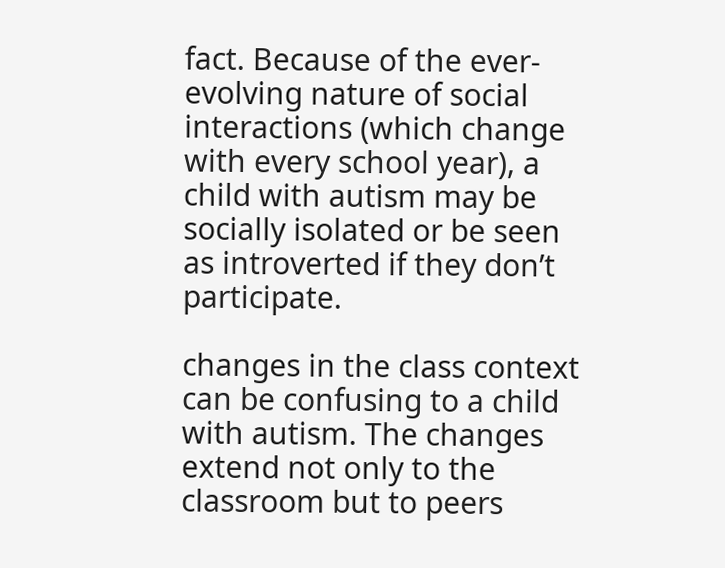fact. Because of the ever-evolving nature of social interactions (which change with every school year), a child with autism may be socially isolated or be seen as introverted if they don’t participate.

changes in the class context can be confusing to a child with autism. The changes extend not only to the classroom but to peers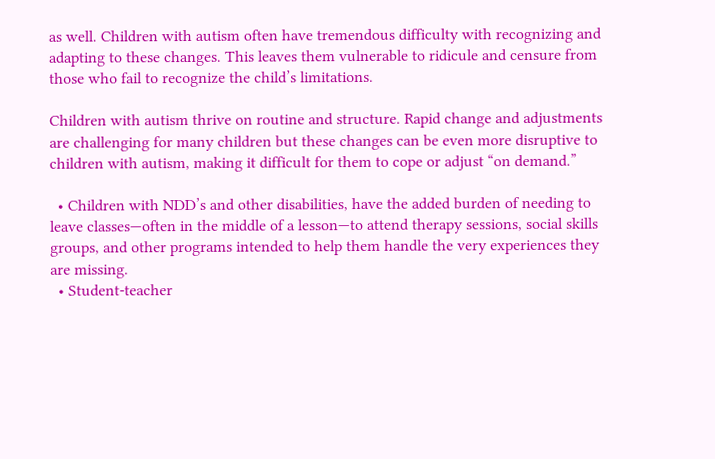as well. Children with autism often have tremendous difficulty with recognizing and adapting to these changes. This leaves them vulnerable to ridicule and censure from those who fail to recognize the child’s limitations.

Children with autism thrive on routine and structure. Rapid change and adjustments are challenging for many children but these changes can be even more disruptive to children with autism, making it difficult for them to cope or adjust “on demand.”

  • Children with NDD’s and other disabilities, have the added burden of needing to leave classes—often in the middle of a lesson—to attend therapy sessions, social skills groups, and other programs intended to help them handle the very experiences they are missing.
  • Student-teacher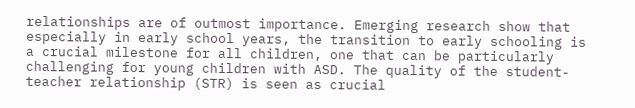relationships are of outmost importance. Emerging research show that especially in early school years, the transition to early schooling is a crucial milestone for all children, one that can be particularly challenging for young children with ASD. The quality of the student-teacher relationship (STR) is seen as crucial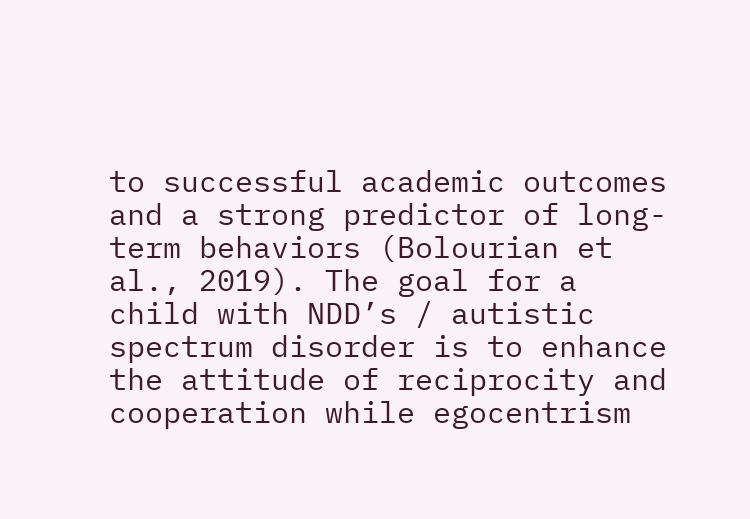to successful academic outcomes and a strong predictor of long-term behaviors (Bolourian et al., 2019). The goal for a child with NDD’s / autistic spectrum disorder is to enhance the attitude of reciprocity and cooperation while egocentrism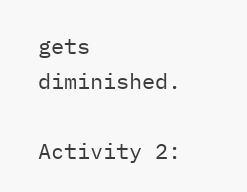gets diminished.

Activity 2: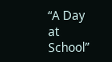“A Day at School”